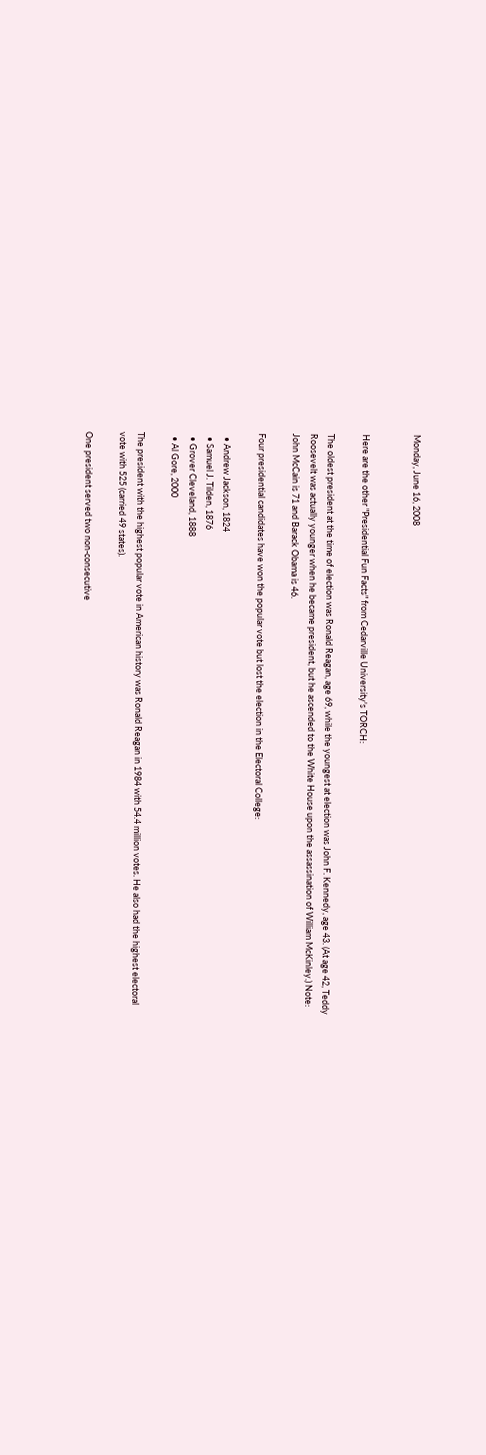Monday, June 16, 2008


Here are the other "Presidential Fun Facts" from Cedarville University's TORCH:

The oldest president at the time of election was Ronald Reagan, age 69, while the youngest at election was John F. Kennedy, age 43. (At age 42, Teddy Roosevelt was actually younger when he became president, but he ascended to the White House upon the assassination of William McKinley.) Note: John McCain is 71 and Barack Obama is 46.

Four presidential candidates have won the popular vote but lost the election in the Electoral College:

  • Andrew Jackson, 1824
  • Samuel J. Tilden, 1876
  • Grover Cleveland, 1888
  • Al Gore, 2000

The president with the highest popular vote in American history was Ronald Reagan in 1984 with 54.4 million votes. He also had the highest electoral vote with 525 (carried 49 states).

One president served two non-consecutive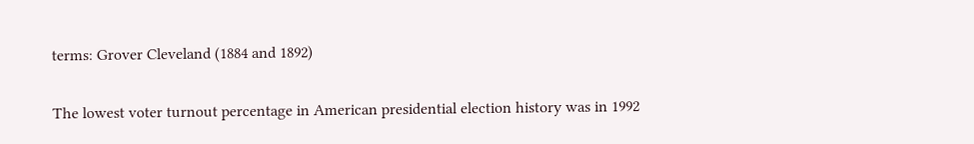terms: Grover Cleveland (1884 and 1892)

The lowest voter turnout percentage in American presidential election history was in 1992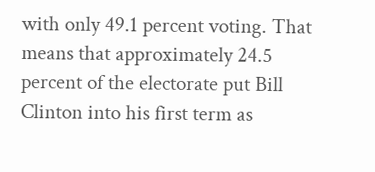with only 49.1 percent voting. That means that approximately 24.5 percent of the electorate put Bill Clinton into his first term as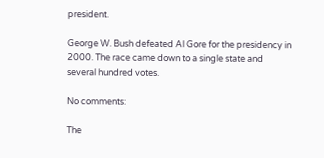president.

George W. Bush defeated Al Gore for the presidency in 2000. The race came down to a single state and several hundred votes.

No comments:

The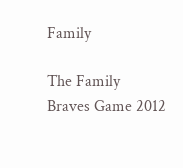Family

The Family
Braves Game 2012